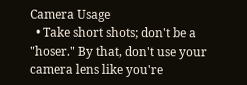Camera Usage
  • Take short shots; don't be a "hoser." By that, don't use your camera lens like you're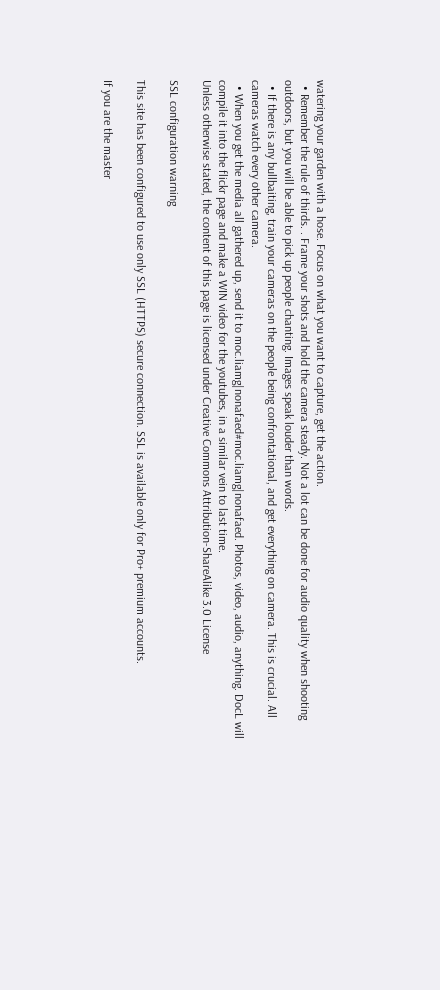watering your garden with a hose. Focus on what you want to capture, get the action.
  • Remember the rule of thirds. . Frame your shots and hold the camera steady. Not a lot can be done for audio quality when shooting outdoors, but you will be able to pick up people chanting. Images speak louder than words.
  • If there is any bullbaiting, train your cameras on the people being confrontational, and get everything on camera. This is crucial. All cameras watch every other camera.
  • When you get the media all gathered up, send it to moc.liamg|nonafaed#moc.liamg|nonafaed. Photos, video, audio, anything. DocL will compile it into the flickr page and make a WIN video for the youtubes, in a similar vein to last time.
Unless otherwise stated, the content of this page is licensed under Creative Commons Attribution-ShareAlike 3.0 License

SSL configuration warning

This site has been configured to use only SSL (HTTPS) secure connection. SSL is available only for Pro+ premium accounts.

If you are the master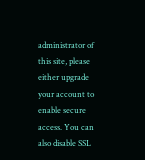administrator of this site, please either upgrade your account to enable secure access. You can also disable SSL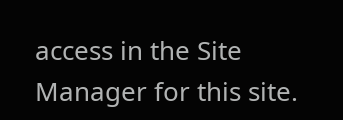access in the Site Manager for this site.